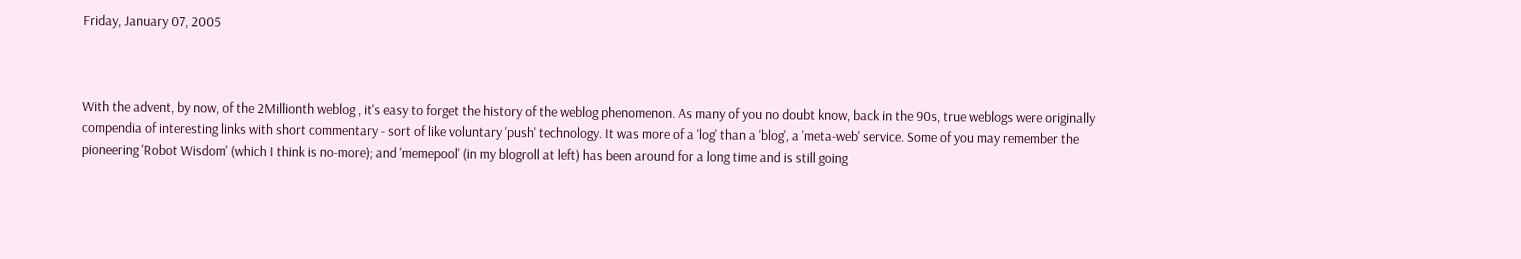Friday, January 07, 2005



With the advent, by now, of the 2Millionth weblog , it's easy to forget the history of the weblog phenomenon. As many of you no doubt know, back in the 90s, true weblogs were originally compendia of interesting links with short commentary - sort of like voluntary 'push' technology. It was more of a 'log' than a 'blog', a 'meta-web' service. Some of you may remember the pioneering 'Robot Wisdom' (which I think is no-more); and 'memepool' (in my blogroll at left) has been around for a long time and is still going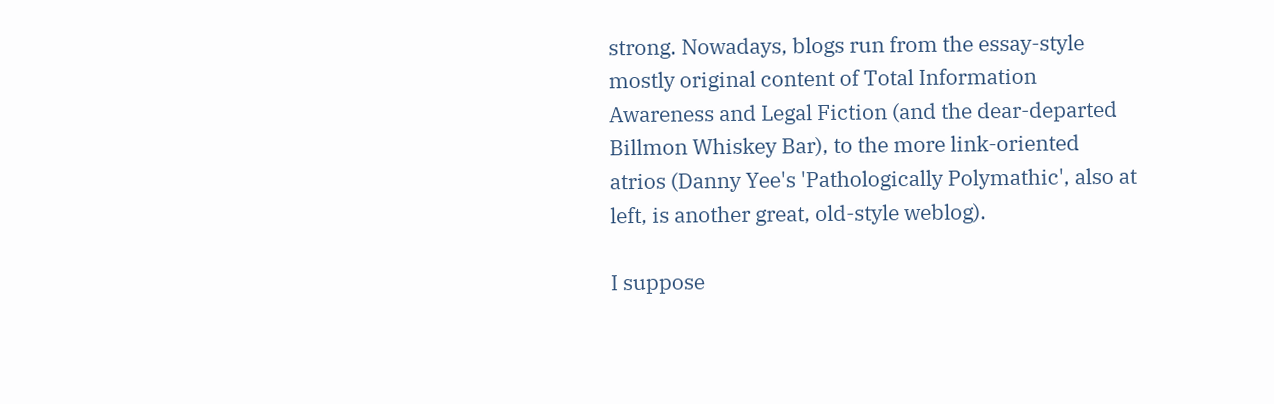strong. Nowadays, blogs run from the essay-style mostly original content of Total Information Awareness and Legal Fiction (and the dear-departed Billmon Whiskey Bar), to the more link-oriented atrios (Danny Yee's 'Pathologically Polymathic', also at left, is another great, old-style weblog).

I suppose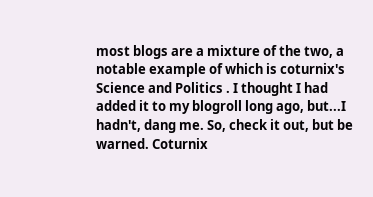most blogs are a mixture of the two, a notable example of which is coturnix's Science and Politics . I thought I had added it to my blogroll long ago, but...I hadn't, dang me. So, check it out, but be warned. Coturnix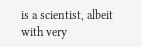is a scientist, albeit with very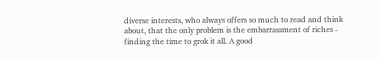diverse interests, who always offers so much to read and think about, that the only problem is the embarrassment of riches - finding the time to grok it all. A good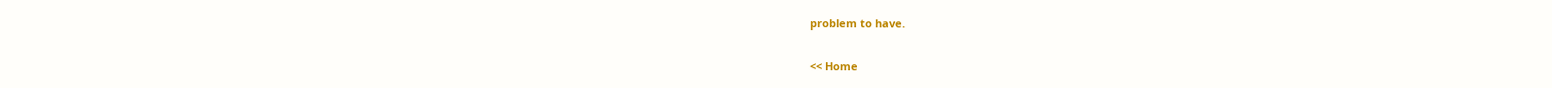problem to have.

<< Home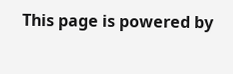This page is powered by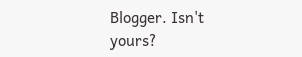Blogger. Isn't yours?